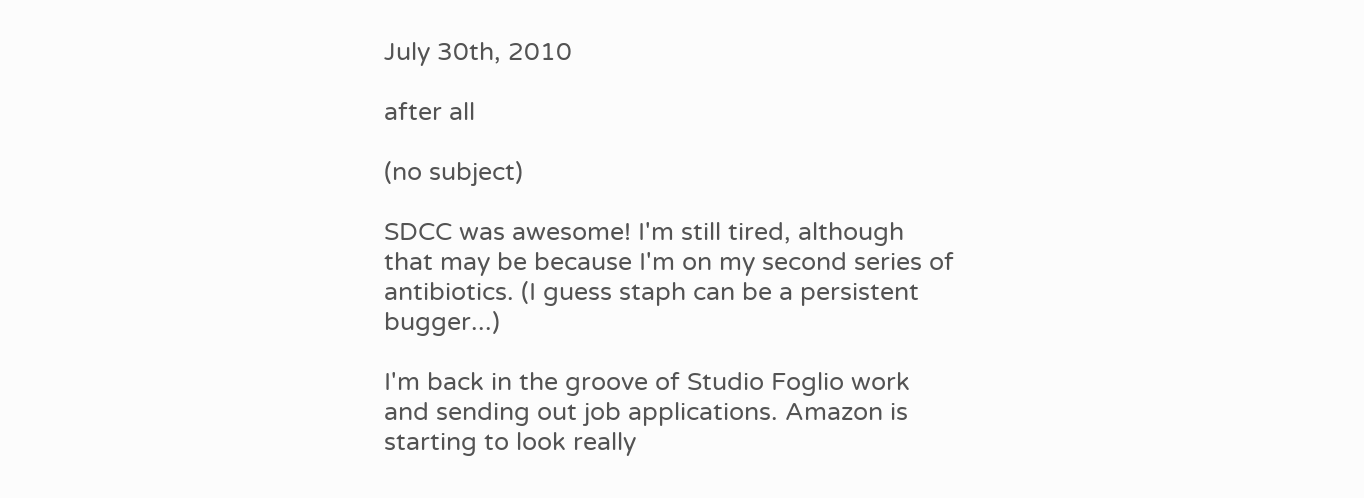July 30th, 2010

after all

(no subject)

SDCC was awesome! I'm still tired, although that may be because I'm on my second series of antibiotics. (I guess staph can be a persistent bugger...)

I'm back in the groove of Studio Foglio work and sending out job applications. Amazon is starting to look really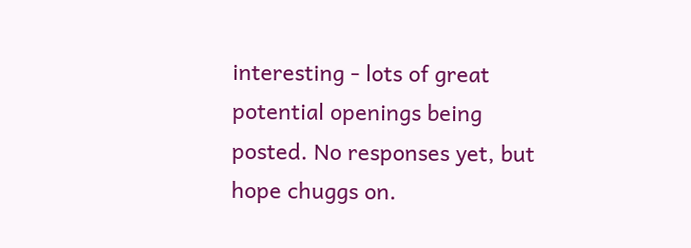interesting - lots of great potential openings being posted. No responses yet, but hope chuggs on.